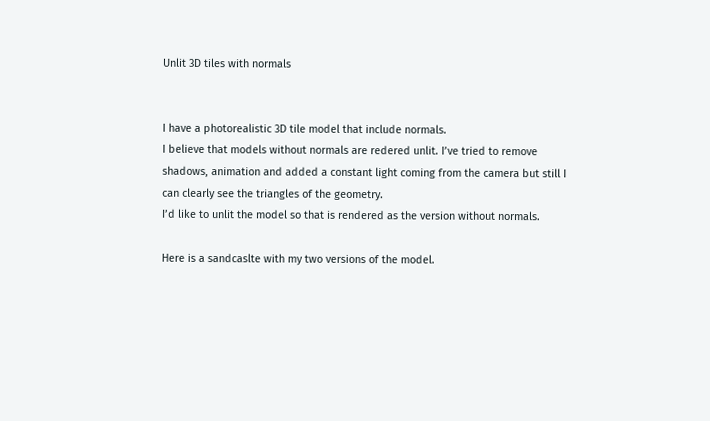Unlit 3D tiles with normals


I have a photorealistic 3D tile model that include normals.
I believe that models without normals are redered unlit. I’ve tried to remove shadows, animation and added a constant light coming from the camera but still I can clearly see the triangles of the geometry.
I’d like to unlit the model so that is rendered as the version without normals.

Here is a sandcaslte with my two versions of the model.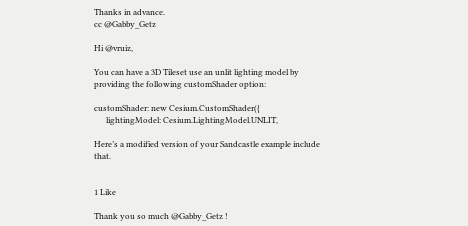Thanks in advance.
cc @Gabby_Getz

Hi @vruiz,

You can have a 3D Tileset use an unlit lighting model by providing the following customShader option:

customShader: new Cesium.CustomShader({
      lightingModel: Cesium.LightingModel.UNLIT,

Here’s a modified version of your Sandcastle example include that.


1 Like

Thank you so much @Gabby_Getz !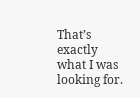That’s exactly what I was looking for.